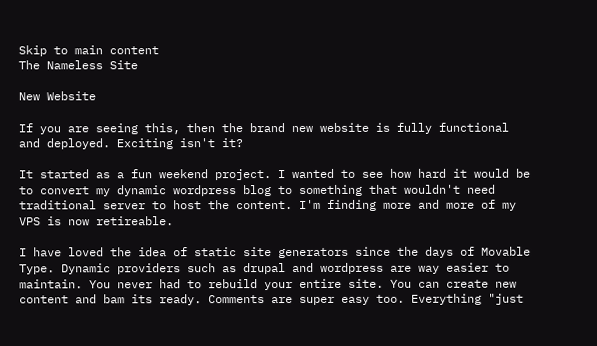Skip to main content
The Nameless Site

New Website

If you are seeing this, then the brand new website is fully functional and deployed. Exciting isn't it?

It started as a fun weekend project. I wanted to see how hard it would be to convert my dynamic wordpress blog to something that wouldn't need traditional server to host the content. I'm finding more and more of my VPS is now retireable.

I have loved the idea of static site generators since the days of Movable Type. Dynamic providers such as drupal and wordpress are way easier to maintain. You never had to rebuild your entire site. You can create new content and bam its ready. Comments are super easy too. Everything "just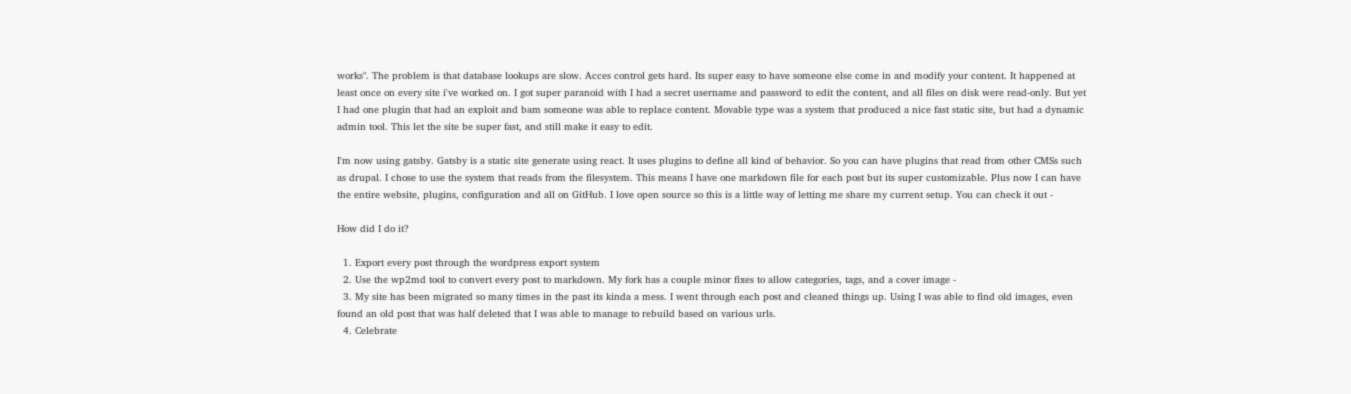works". The problem is that database lookups are slow. Acces control gets hard. Its super easy to have someone else come in and modify your content. It happened at least once on every site i've worked on. I got super paranoid with I had a secret username and password to edit the content, and all files on disk were read-only. But yet I had one plugin that had an exploit and bam someone was able to replace content. Movable type was a system that produced a nice fast static site, but had a dynamic admin tool. This let the site be super fast, and still make it easy to edit.

I'm now using gatsby. Gatsby is a static site generate using react. It uses plugins to define all kind of behavior. So you can have plugins that read from other CMSs such as drupal. I chose to use the system that reads from the filesystem. This means I have one markdown file for each post but its super customizable. Plus now I can have the entire website, plugins, configuration and all on GitHub. I love open source so this is a little way of letting me share my current setup. You can check it out -

How did I do it?

  1. Export every post through the wordpress export system
  2. Use the wp2md tool to convert every post to markdown. My fork has a couple minor fixes to allow categories, tags, and a cover image -
  3. My site has been migrated so many times in the past its kinda a mess. I went through each post and cleaned things up. Using I was able to find old images, even found an old post that was half deleted that I was able to manage to rebuild based on various urls.
  4. Celebrate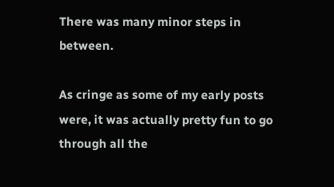There was many minor steps in between.

As cringe as some of my early posts were, it was actually pretty fun to go through all the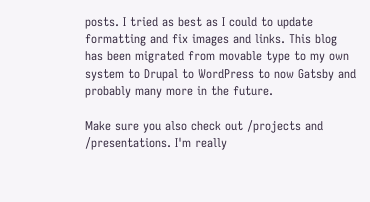posts. I tried as best as I could to update formatting and fix images and links. This blog has been migrated from movable type to my own system to Drupal to WordPress to now Gatsby and probably many more in the future.

Make sure you also check out /projects and /presentations. I'm really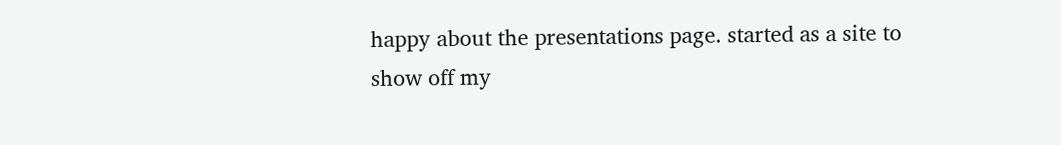happy about the presentations page. started as a site to show off my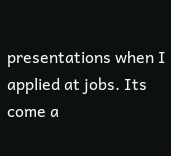presentations when I applied at jobs. Its come a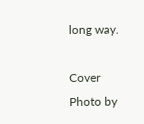long way.

Cover Photo by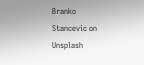Branko Stancevic on Unsplash